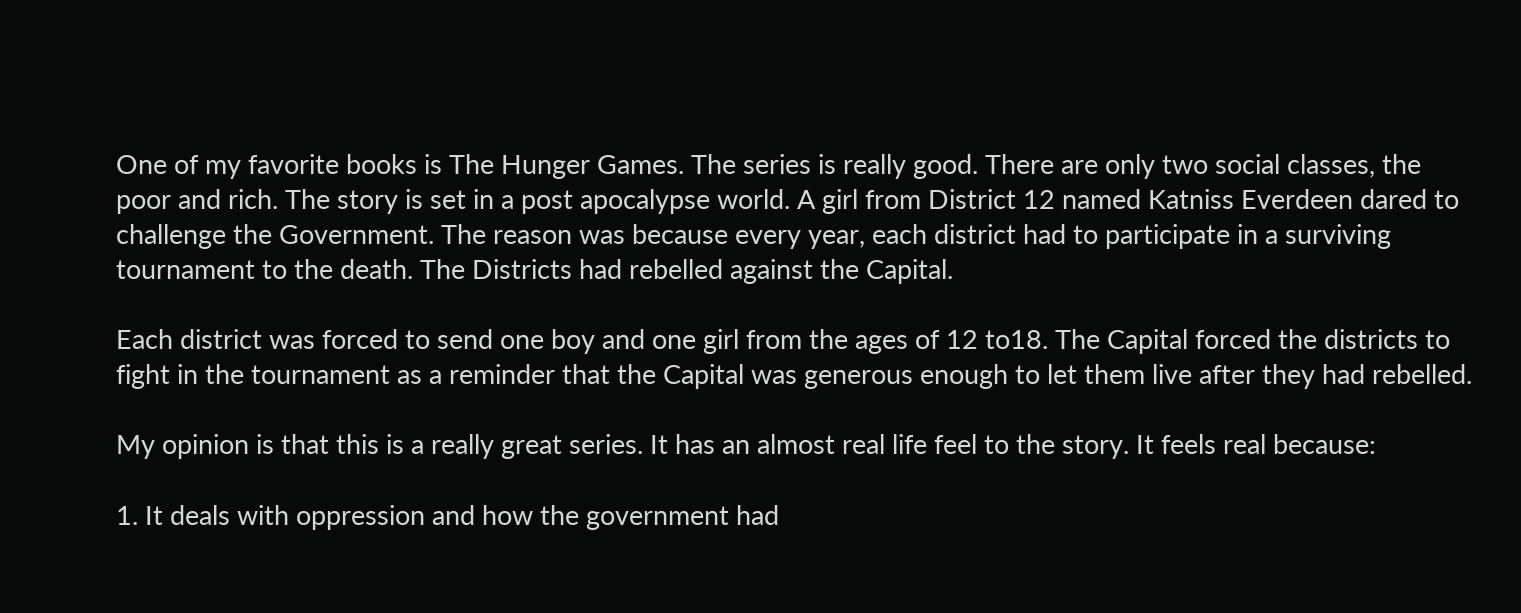One of my favorite books is The Hunger Games. The series is really good. There are only two social classes, the poor and rich. The story is set in a post apocalypse world. A girl from District 12 named Katniss Everdeen dared to challenge the Government. The reason was because every year, each district had to participate in a surviving tournament to the death. The Districts had rebelled against the Capital.

Each district was forced to send one boy and one girl from the ages of 12 to18. The Capital forced the districts to fight in the tournament as a reminder that the Capital was generous enough to let them live after they had rebelled.

My opinion is that this is a really great series. It has an almost real life feel to the story. It feels real because:

1. It deals with oppression and how the government had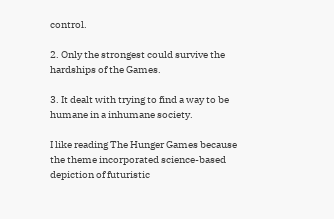control.

2. Only the strongest could survive the hardships of the Games.

3. It dealt with trying to find a way to be humane in a inhumane society.

I like reading The Hunger Games because the theme incorporated science-based depiction of futuristic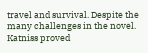travel and survival. Despite the many challenges in the novel. Katniss proved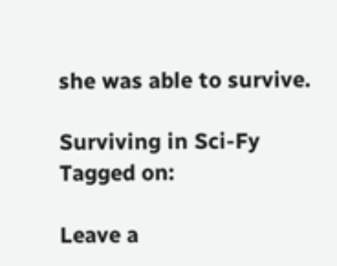she was able to survive.

Surviving in Sci-Fy
Tagged on:

Leave a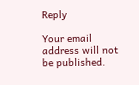Reply

Your email address will not be published.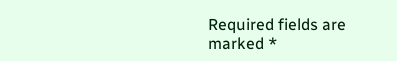Required fields are marked *